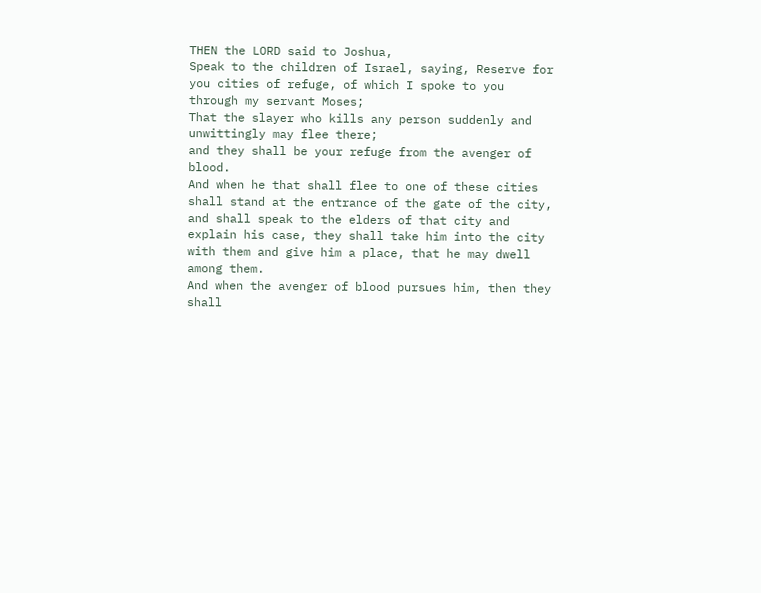THEN the LORD said to Joshua,
Speak to the children of Israel, saying, Reserve for you cities of refuge, of which I spoke to you through my servant Moses;
That the slayer who kills any person suddenly and unwittingly may flee there;
and they shall be your refuge from the avenger of blood.
And when he that shall flee to one of these cities shall stand at the entrance of the gate of the city, and shall speak to the elders of that city and explain his case, they shall take him into the city with them and give him a place, that he may dwell among them.
And when the avenger of blood pursues him, then they shall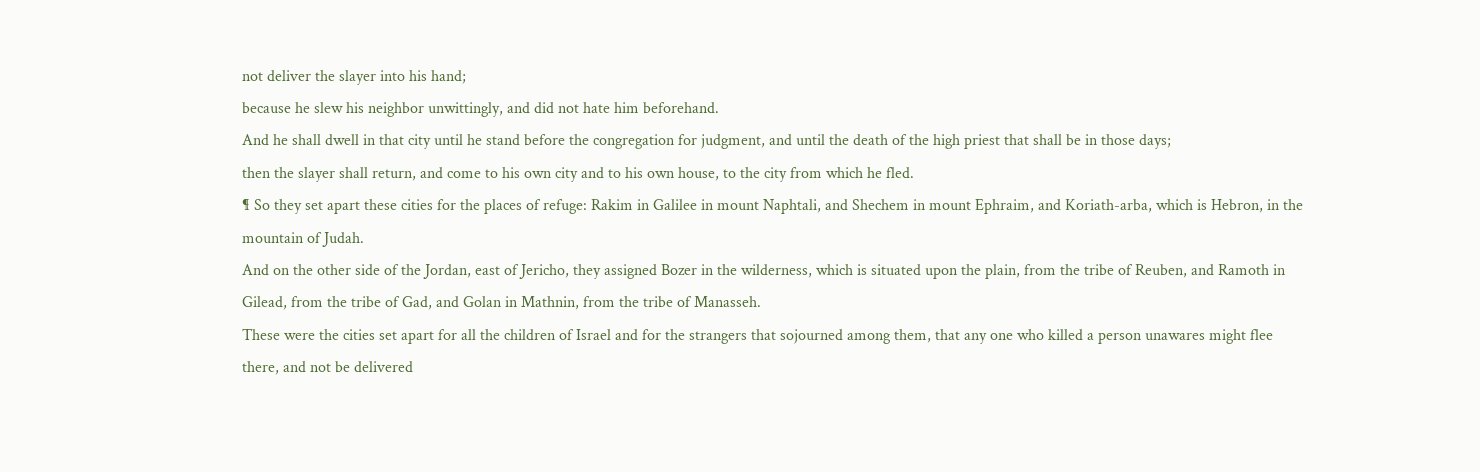not deliver the slayer into his hand;
because he slew his neighbor unwittingly, and did not hate him beforehand.
And he shall dwell in that city until he stand before the congregation for judgment, and until the death of the high priest that shall be in those days;
then the slayer shall return, and come to his own city and to his own house, to the city from which he fled.
¶ So they set apart these cities for the places of refuge: Rakim in Galilee in mount Naphtali, and Shechem in mount Ephraim, and Koriath-arba, which is Hebron, in the mountain of Judah.
And on the other side of the Jordan, east of Jericho, they assigned Bozer in the wilderness, which is situated upon the plain, from the tribe of Reuben, and Ramoth in Gilead, from the tribe of Gad, and Golan in Mathnin, from the tribe of Manasseh.
These were the cities set apart for all the children of Israel and for the strangers that sojourned among them, that any one who killed a person unawares might flee there, and not be delivered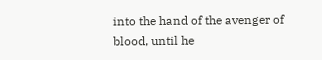into the hand of the avenger of blood, until he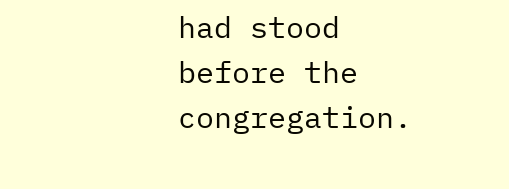had stood before the congregation.